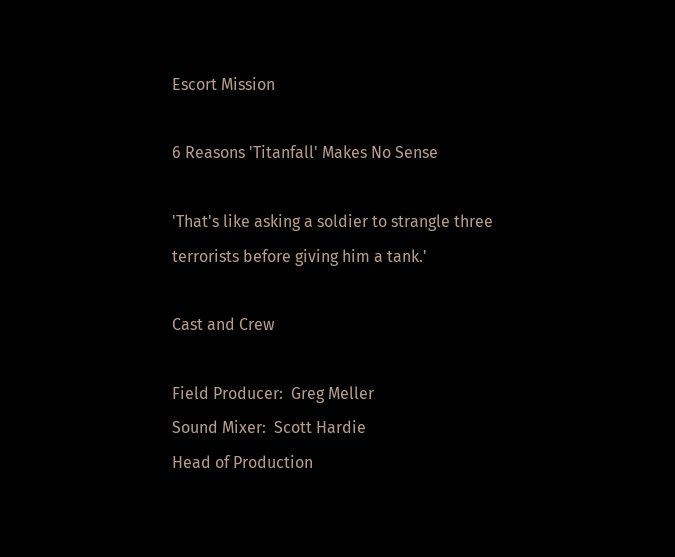Escort Mission

6 Reasons 'Titanfall' Makes No Sense

'That's like asking a soldier to strangle three terrorists before giving him a tank.'

Cast and Crew

Field Producer:  Greg Meller
Sound Mixer:  Scott Hardie
Head of Production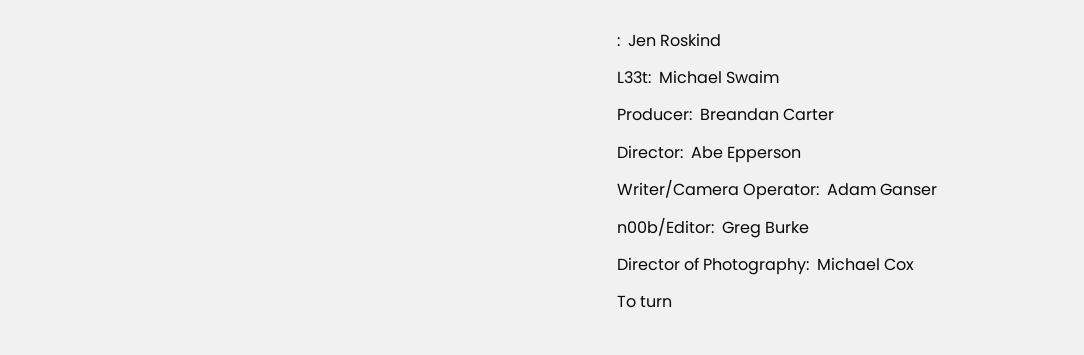:  Jen Roskind
L33t:  Michael Swaim
Producer:  Breandan Carter
Director:  Abe Epperson
Writer/Camera Operator:  Adam Ganser
n00b/Editor:  Greg Burke
Director of Photography:  Michael Cox
To turn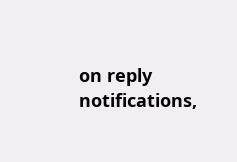on reply notifications,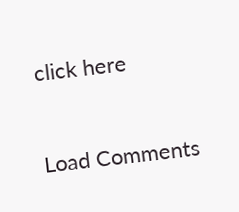click here


Load Comments